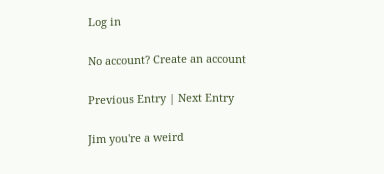Log in

No account? Create an account

Previous Entry | Next Entry

Jim you're a weird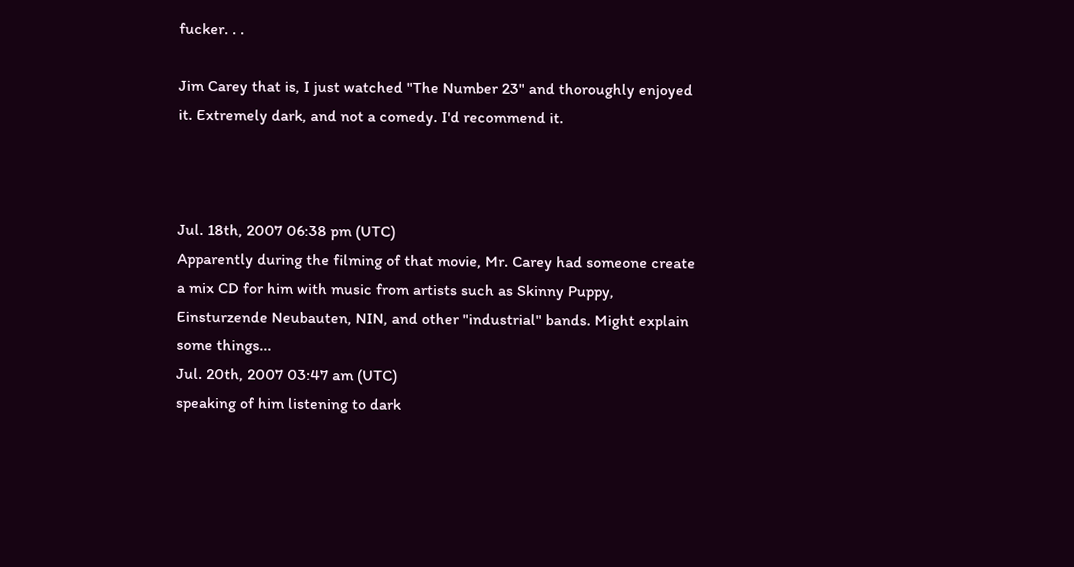fucker. . .

Jim Carey that is, I just watched "The Number 23" and thoroughly enjoyed it. Extremely dark, and not a comedy. I'd recommend it.



Jul. 18th, 2007 06:38 pm (UTC)
Apparently during the filming of that movie, Mr. Carey had someone create a mix CD for him with music from artists such as Skinny Puppy, Einsturzende Neubauten, NIN, and other "industrial" bands. Might explain some things...
Jul. 20th, 2007 03:47 am (UTC)
speaking of him listening to dark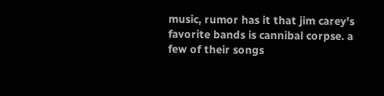music, rumor has it that jim carey's favorite bands is cannibal corpse. a few of their songs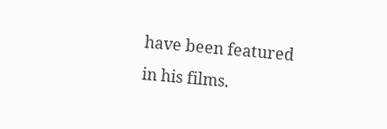have been featured in his films.